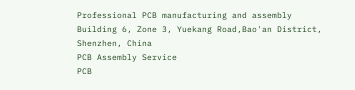Professional PCB manufacturing and assembly
Building 6, Zone 3, Yuekang Road,Bao'an District, Shenzhen, China
PCB Assembly Service
PCB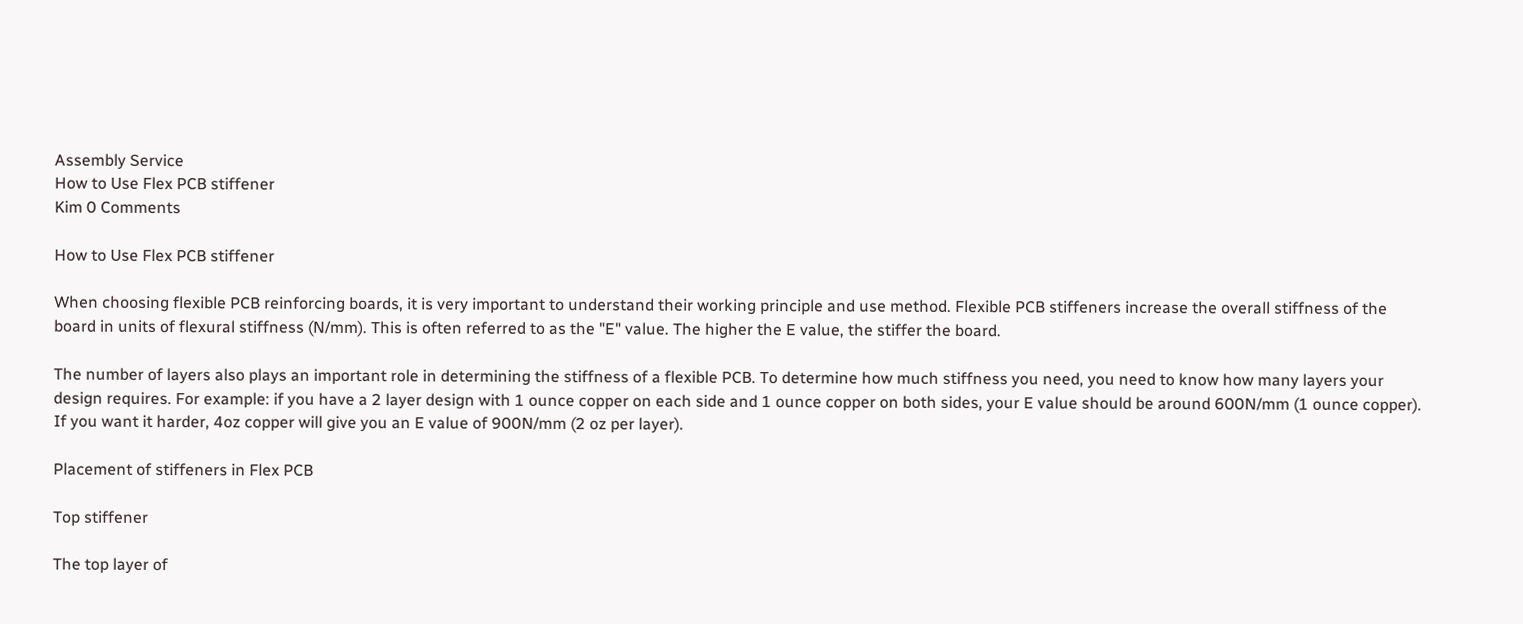Assembly Service
How to Use Flex PCB stiffener
Kim 0 Comments

How to Use Flex PCB stiffener

When choosing flexible PCB reinforcing boards, it is very important to understand their working principle and use method. Flexible PCB stiffeners increase the overall stiffness of the board in units of flexural stiffness (N/mm). This is often referred to as the "E" value. The higher the E value, the stiffer the board.

The number of layers also plays an important role in determining the stiffness of a flexible PCB. To determine how much stiffness you need, you need to know how many layers your design requires. For example: if you have a 2 layer design with 1 ounce copper on each side and 1 ounce copper on both sides, your E value should be around 600N/mm (1 ounce copper). If you want it harder, 4oz copper will give you an E value of 900N/mm (2 oz per layer).

Placement of stiffeners in Flex PCB

Top stiffener

The top layer of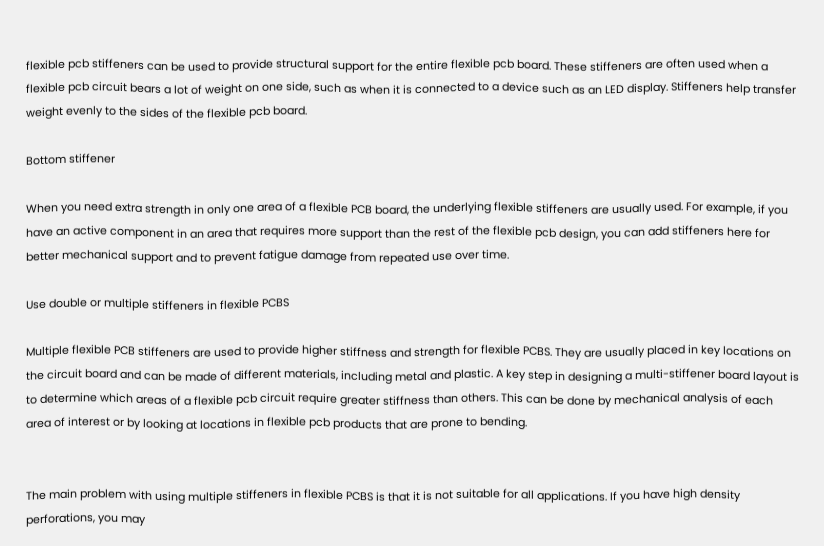flexible pcb stiffeners can be used to provide structural support for the entire flexible pcb board. These stiffeners are often used when a flexible pcb circuit bears a lot of weight on one side, such as when it is connected to a device such as an LED display. Stiffeners help transfer weight evenly to the sides of the flexible pcb board.

Bottom stiffener

When you need extra strength in only one area of a flexible PCB board, the underlying flexible stiffeners are usually used. For example, if you have an active component in an area that requires more support than the rest of the flexible pcb design, you can add stiffeners here for better mechanical support and to prevent fatigue damage from repeated use over time.

Use double or multiple stiffeners in flexible PCBS

Multiple flexible PCB stiffeners are used to provide higher stiffness and strength for flexible PCBS. They are usually placed in key locations on the circuit board and can be made of different materials, including metal and plastic. A key step in designing a multi-stiffener board layout is to determine which areas of a flexible pcb circuit require greater stiffness than others. This can be done by mechanical analysis of each area of interest or by looking at locations in flexible pcb products that are prone to bending.


The main problem with using multiple stiffeners in flexible PCBS is that it is not suitable for all applications. If you have high density perforations, you may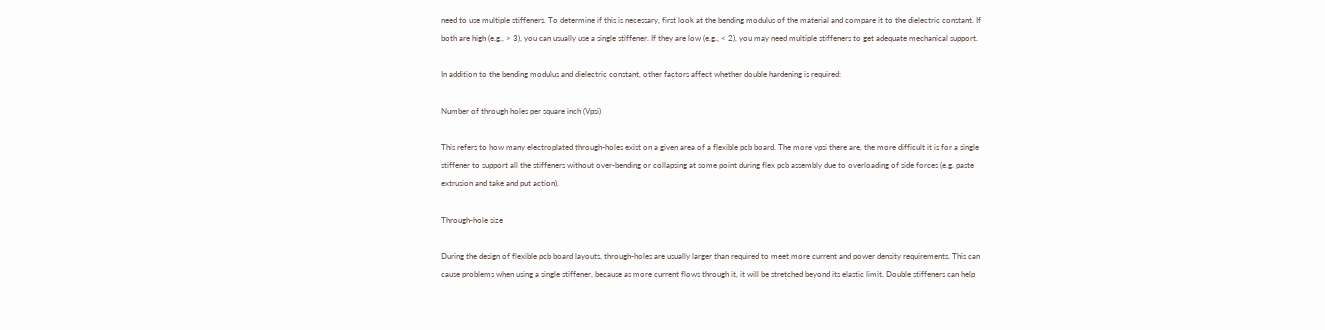need to use multiple stiffeners. To determine if this is necessary, first look at the bending modulus of the material and compare it to the dielectric constant. If both are high (e.g., > 3), you can usually use a single stiffener. If they are low (e.g., < 2), you may need multiple stiffeners to get adequate mechanical support.

In addition to the bending modulus and dielectric constant, other factors affect whether double hardening is required:

Number of through holes per square inch (Vpsi)

This refers to how many electroplated through-holes exist on a given area of a flexible pcb board. The more vpsi there are, the more difficult it is for a single stiffener to support all the stiffeners without over-bending or collapsing at some point during flex pcb assembly due to overloading of side forces (e.g. paste extrusion and take and put action).

Through-hole size

During the design of flexible pcb board layouts, through-holes are usually larger than required to meet more current and power density requirements. This can cause problems when using a single stiffener, because as more current flows through it, it will be stretched beyond its elastic limit. Double stiffeners can help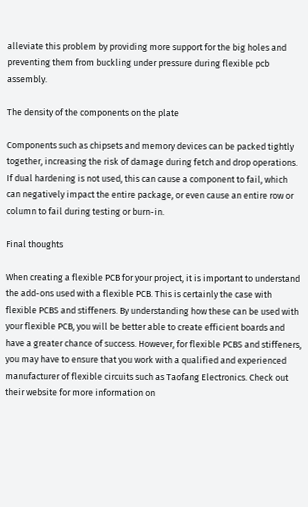alleviate this problem by providing more support for the big holes and preventing them from buckling under pressure during flexible pcb assembly.

The density of the components on the plate

Components such as chipsets and memory devices can be packed tightly together, increasing the risk of damage during fetch and drop operations. If dual hardening is not used, this can cause a component to fail, which can negatively impact the entire package, or even cause an entire row or column to fail during testing or burn-in.

Final thoughts

When creating a flexible PCB for your project, it is important to understand the add-ons used with a flexible PCB. This is certainly the case with flexible PCBS and stiffeners. By understanding how these can be used with your flexible PCB, you will be better able to create efficient boards and have a greater chance of success. However, for flexible PCBS and stiffeners, you may have to ensure that you work with a qualified and experienced manufacturer of flexible circuits such as Taofang Electronics. Check out their website for more information on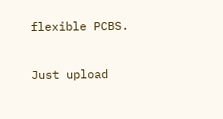flexible PCBS.

Just upload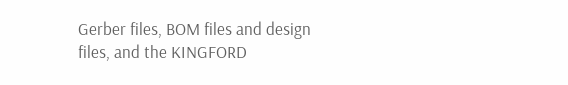Gerber files, BOM files and design files, and the KINGFORD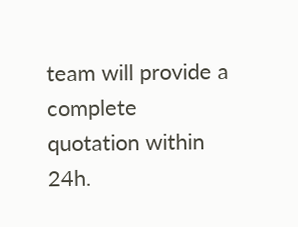team will provide a complete quotation within 24h.